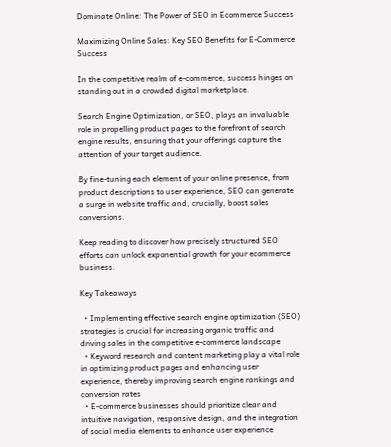Dominate Online: The Power of SEO in Ecommerce Success

Maximizing Online Sales: Key SEO Benefits for E-Commerce Success

In the competitive realm of e-commerce, success hinges on standing out in a crowded digital marketplace.

Search Engine Optimization, or SEO, plays an invaluable role in propelling product pages to the forefront of search engine results, ensuring that your offerings capture the attention of your target audience.

By fine-tuning each element of your online presence, from product descriptions to user experience, SEO can generate a surge in website traffic and, crucially, boost sales conversions.

Keep reading to discover how precisely structured SEO efforts can unlock exponential growth for your ecommerce business.

Key Takeaways

  • Implementing effective search engine optimization (SEO) strategies is crucial for increasing organic traffic and driving sales in the competitive e-commerce landscape
  • Keyword research and content marketing play a vital role in optimizing product pages and enhancing user experience, thereby improving search engine rankings and conversion rates
  • E-commerce businesses should prioritize clear and intuitive navigation, responsive design, and the integration of social media elements to enhance user experience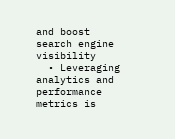and boost search engine visibility
  • Leveraging analytics and performance metrics is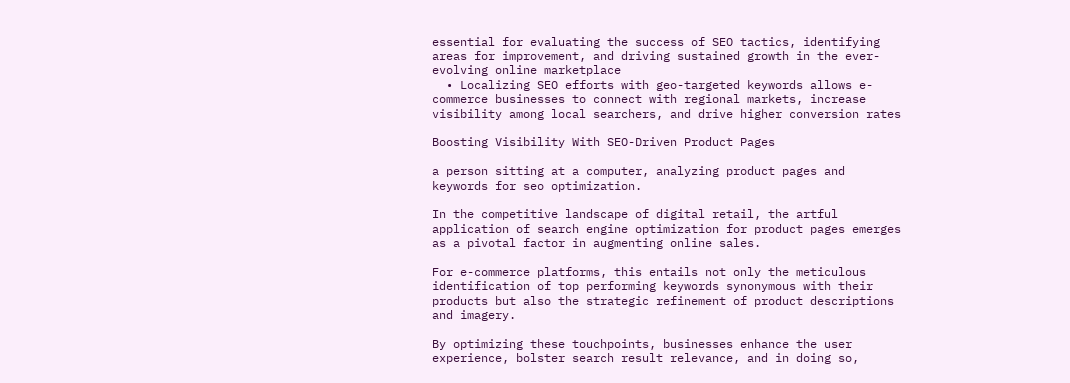essential for evaluating the success of SEO tactics, identifying areas for improvement, and driving sustained growth in the ever-evolving online marketplace
  • Localizing SEO efforts with geo-targeted keywords allows e-commerce businesses to connect with regional markets, increase visibility among local searchers, and drive higher conversion rates

Boosting Visibility With SEO-Driven Product Pages

a person sitting at a computer, analyzing product pages and keywords for seo optimization.

In the competitive landscape of digital retail, the artful application of search engine optimization for product pages emerges as a pivotal factor in augmenting online sales.

For e-commerce platforms, this entails not only the meticulous identification of top performing keywords synonymous with their products but also the strategic refinement of product descriptions and imagery.

By optimizing these touchpoints, businesses enhance the user experience, bolster search result relevance, and in doing so,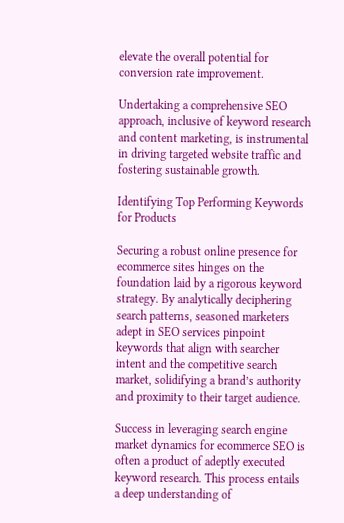elevate the overall potential for conversion rate improvement.

Undertaking a comprehensive SEO approach, inclusive of keyword research and content marketing, is instrumental in driving targeted website traffic and fostering sustainable growth.

Identifying Top Performing Keywords for Products

Securing a robust online presence for ecommerce sites hinges on the foundation laid by a rigorous keyword strategy. By analytically deciphering search patterns, seasoned marketers adept in SEO services pinpoint keywords that align with searcher intent and the competitive search market, solidifying a brand’s authority and proximity to their target audience.

Success in leveraging search engine market dynamics for ecommerce SEO is often a product of adeptly executed keyword research. This process entails a deep understanding of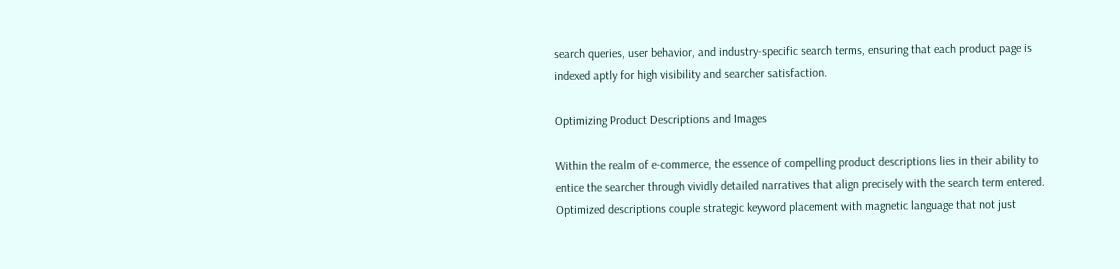search queries, user behavior, and industry-specific search terms, ensuring that each product page is indexed aptly for high visibility and searcher satisfaction.

Optimizing Product Descriptions and Images

Within the realm of e-commerce, the essence of compelling product descriptions lies in their ability to entice the searcher through vividly detailed narratives that align precisely with the search term entered. Optimized descriptions couple strategic keyword placement with magnetic language that not just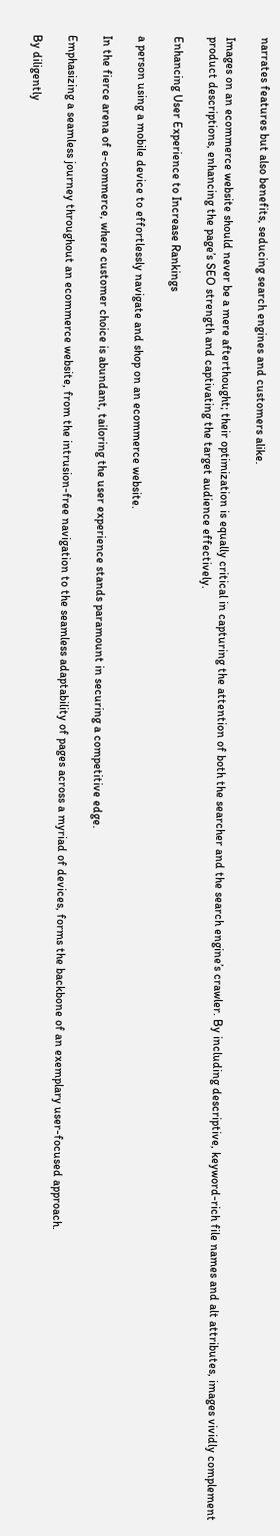narrates features but also benefits, seducing search engines and customers alike.

Images on an ecommerce website should never be a mere afterthought; their optimization is equally critical in capturing the attention of both the searcher and the search engine’s crawler. By including descriptive, keyword-rich file names and alt attributes, images vividly complement product descriptions, enhancing the page’s SEO strength and captivating the target audience effectively.

Enhancing User Experience to Increase Rankings

a person using a mobile device to effortlessly navigate and shop on an ecommerce website.

In the fierce arena of e-commerce, where customer choice is abundant, tailoring the user experience stands paramount in securing a competitive edge.

Emphasizing a seamless journey throughout an ecommerce website, from the intrusion-free navigation to the seamless adaptability of pages across a myriad of devices, forms the backbone of an exemplary user-focused approach.

By diligently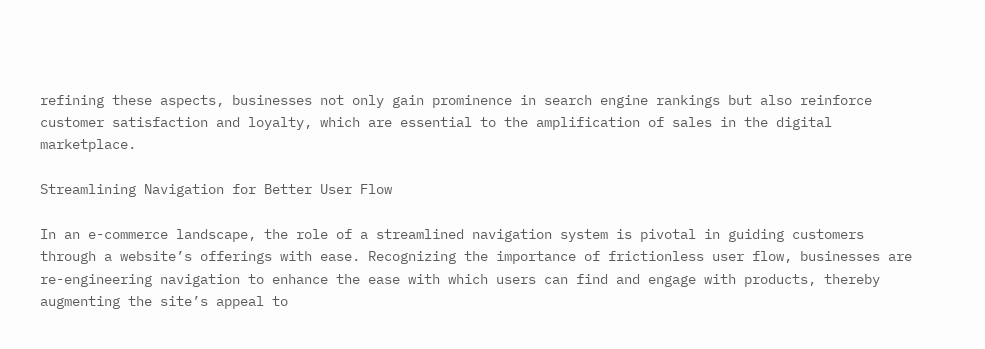refining these aspects, businesses not only gain prominence in search engine rankings but also reinforce customer satisfaction and loyalty, which are essential to the amplification of sales in the digital marketplace.

Streamlining Navigation for Better User Flow

In an e-commerce landscape, the role of a streamlined navigation system is pivotal in guiding customers through a website’s offerings with ease. Recognizing the importance of frictionless user flow, businesses are re-engineering navigation to enhance the ease with which users can find and engage with products, thereby augmenting the site’s appeal to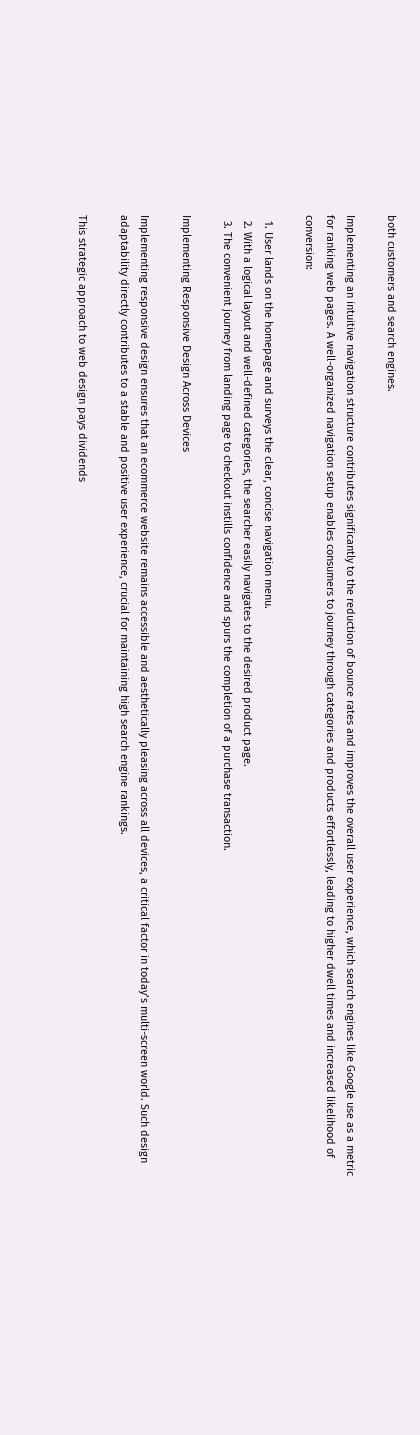both customers and search engines.

Implementing an intuitive navigation structure contributes significantly to the reduction of bounce rates and improves the overall user experience, which search engines like Google use as a metric for ranking web pages. A well-organized navigation setup enables consumers to journey through categories and products effortlessly, leading to higher dwell times and increased likelihood of conversion:

  1. User lands on the homepage and surveys the clear, concise navigation menu.
  2. With a logical layout and well-defined categories, the searcher easily navigates to the desired product page.
  3. The convenient journey from landing page to checkout instills confidence and spurs the completion of a purchase transaction.

Implementing Responsive Design Across Devices

Implementing responsive design ensures that an ecommerce website remains accessible and aesthetically pleasing across all devices, a critical factor in today’s multi-screen world. Such design adaptability directly contributes to a stable and positive user experience, crucial for maintaining high search engine rankings.

This strategic approach to web design pays dividends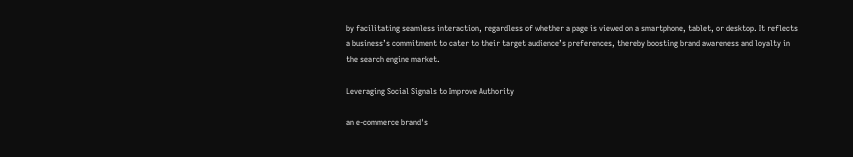by facilitating seamless interaction, regardless of whether a page is viewed on a smartphone, tablet, or desktop. It reflects a business’s commitment to cater to their target audience’s preferences, thereby boosting brand awareness and loyalty in the search engine market.

Leveraging Social Signals to Improve Authority

an e-commerce brand's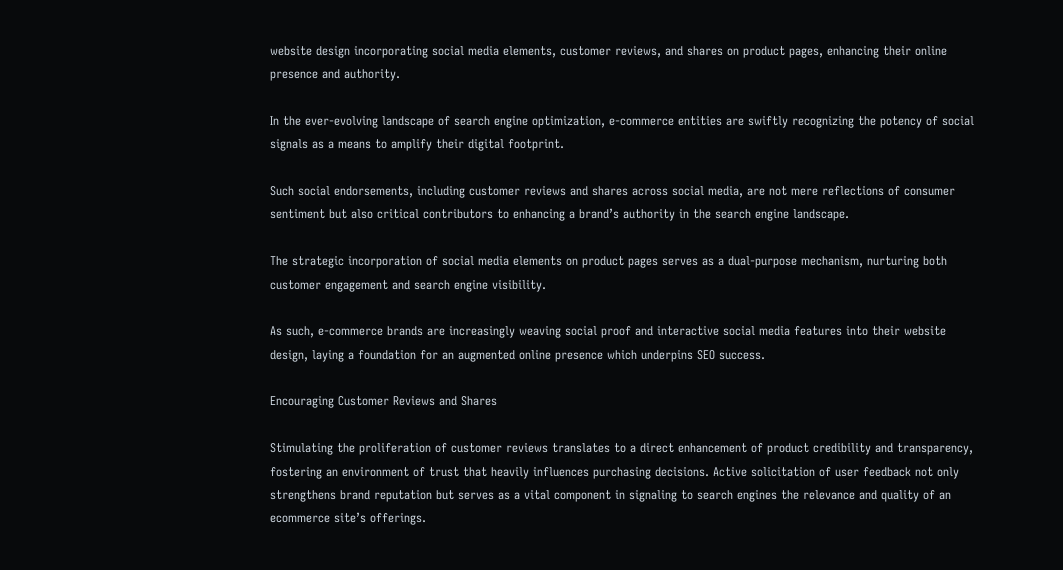website design incorporating social media elements, customer reviews, and shares on product pages, enhancing their online presence and authority.

In the ever-evolving landscape of search engine optimization, e-commerce entities are swiftly recognizing the potency of social signals as a means to amplify their digital footprint.

Such social endorsements, including customer reviews and shares across social media, are not mere reflections of consumer sentiment but also critical contributors to enhancing a brand’s authority in the search engine landscape.

The strategic incorporation of social media elements on product pages serves as a dual-purpose mechanism, nurturing both customer engagement and search engine visibility.

As such, e-commerce brands are increasingly weaving social proof and interactive social media features into their website design, laying a foundation for an augmented online presence which underpins SEO success.

Encouraging Customer Reviews and Shares

Stimulating the proliferation of customer reviews translates to a direct enhancement of product credibility and transparency, fostering an environment of trust that heavily influences purchasing decisions. Active solicitation of user feedback not only strengthens brand reputation but serves as a vital component in signaling to search engines the relevance and quality of an ecommerce site’s offerings.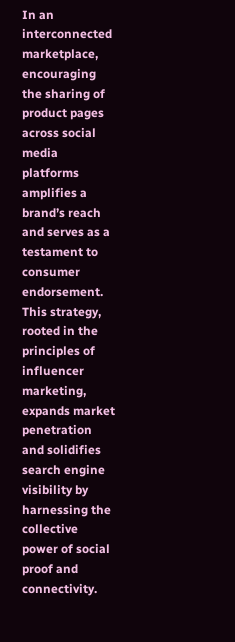In an interconnected marketplace, encouraging the sharing of product pages across social media platforms amplifies a brand’s reach and serves as a testament to consumer endorsement. This strategy, rooted in the principles of influencer marketing, expands market penetration and solidifies search engine visibility by harnessing the collective power of social proof and connectivity.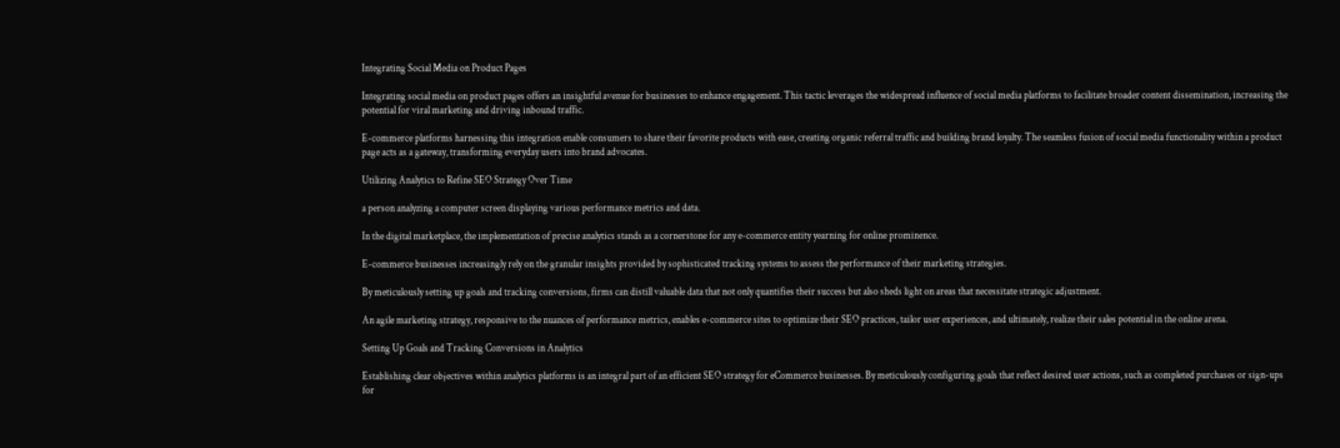Integrating Social Media on Product Pages

Integrating social media on product pages offers an insightful avenue for businesses to enhance engagement. This tactic leverages the widespread influence of social media platforms to facilitate broader content dissemination, increasing the potential for viral marketing and driving inbound traffic.

E-commerce platforms harnessing this integration enable consumers to share their favorite products with ease, creating organic referral traffic and building brand loyalty. The seamless fusion of social media functionality within a product page acts as a gateway, transforming everyday users into brand advocates.

Utilizing Analytics to Refine SEO Strategy Over Time

a person analyzing a computer screen displaying various performance metrics and data.

In the digital marketplace, the implementation of precise analytics stands as a cornerstone for any e-commerce entity yearning for online prominence.

E-commerce businesses increasingly rely on the granular insights provided by sophisticated tracking systems to assess the performance of their marketing strategies.

By meticulously setting up goals and tracking conversions, firms can distill valuable data that not only quantifies their success but also sheds light on areas that necessitate strategic adjustment.

An agile marketing strategy, responsive to the nuances of performance metrics, enables e-commerce sites to optimize their SEO practices, tailor user experiences, and ultimately, realize their sales potential in the online arena.

Setting Up Goals and Tracking Conversions in Analytics

Establishing clear objectives within analytics platforms is an integral part of an efficient SEO strategy for eCommerce businesses. By meticulously configuring goals that reflect desired user actions, such as completed purchases or sign-ups for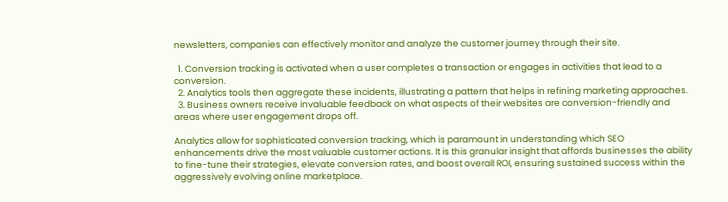newsletters, companies can effectively monitor and analyze the customer journey through their site.

  1. Conversion tracking is activated when a user completes a transaction or engages in activities that lead to a conversion.
  2. Analytics tools then aggregate these incidents, illustrating a pattern that helps in refining marketing approaches.
  3. Business owners receive invaluable feedback on what aspects of their websites are conversion-friendly and areas where user engagement drops off.

Analytics allow for sophisticated conversion tracking, which is paramount in understanding which SEO enhancements drive the most valuable customer actions. It is this granular insight that affords businesses the ability to fine-tune their strategies, elevate conversion rates, and boost overall ROI, ensuring sustained success within the aggressively evolving online marketplace.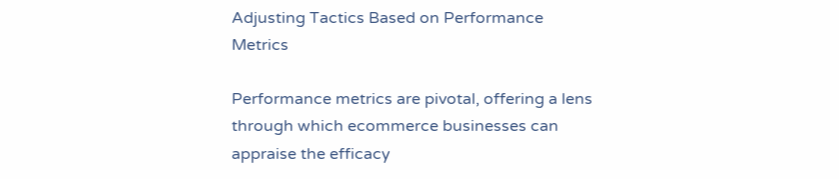Adjusting Tactics Based on Performance Metrics

Performance metrics are pivotal, offering a lens through which ecommerce businesses can appraise the efficacy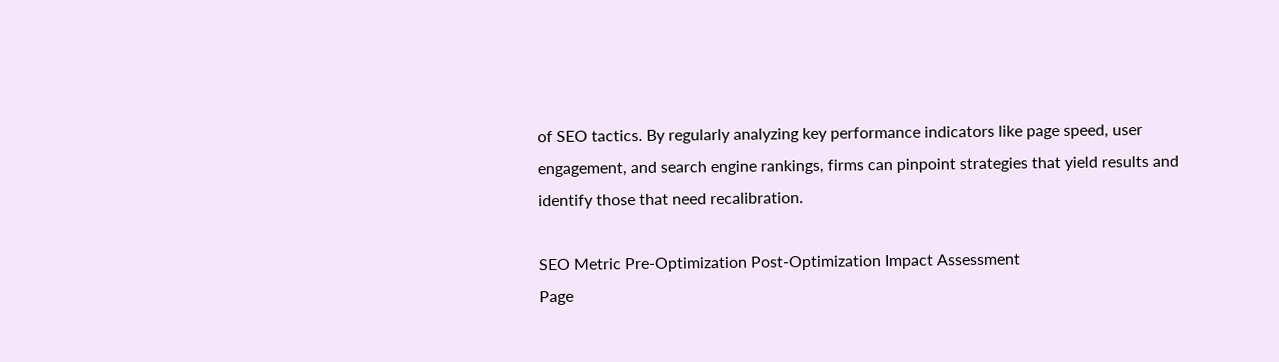of SEO tactics. By regularly analyzing key performance indicators like page speed, user engagement, and search engine rankings, firms can pinpoint strategies that yield results and identify those that need recalibration.

SEO Metric Pre-Optimization Post-Optimization Impact Assessment
Page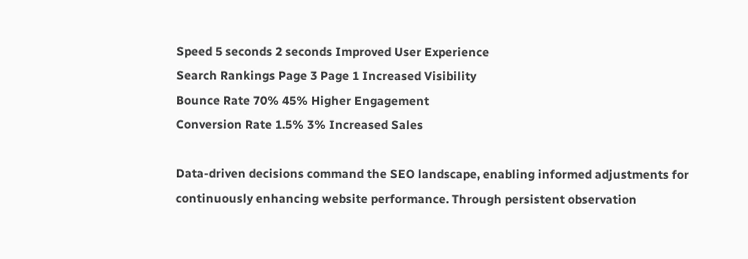Speed 5 seconds 2 seconds Improved User Experience
Search Rankings Page 3 Page 1 Increased Visibility
Bounce Rate 70% 45% Higher Engagement
Conversion Rate 1.5% 3% Increased Sales

Data-driven decisions command the SEO landscape, enabling informed adjustments for continuously enhancing website performance. Through persistent observation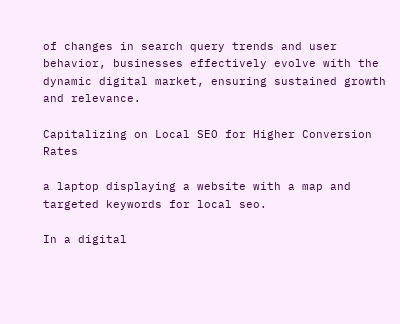of changes in search query trends and user behavior, businesses effectively evolve with the dynamic digital market, ensuring sustained growth and relevance.

Capitalizing on Local SEO for Higher Conversion Rates

a laptop displaying a website with a map and targeted keywords for local seo.

In a digital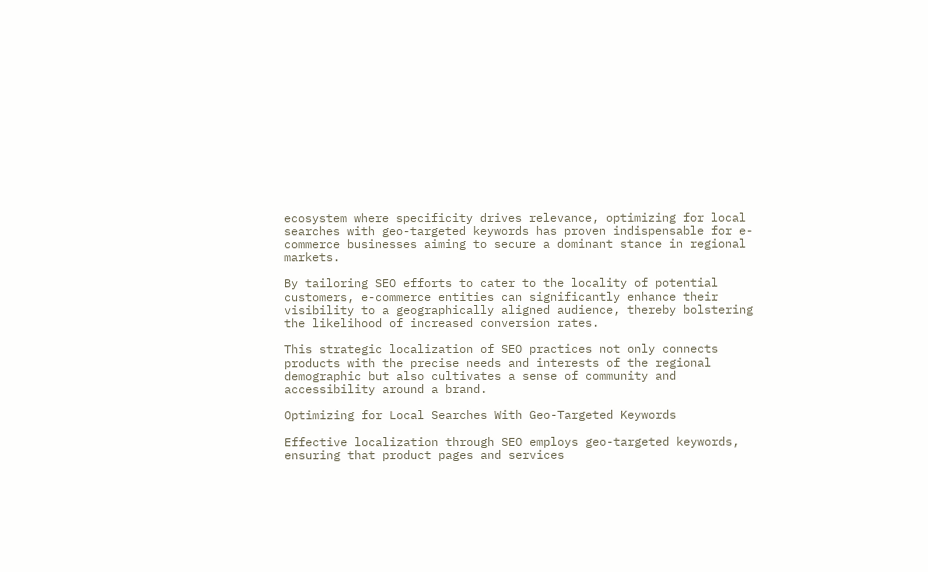ecosystem where specificity drives relevance, optimizing for local searches with geo-targeted keywords has proven indispensable for e-commerce businesses aiming to secure a dominant stance in regional markets.

By tailoring SEO efforts to cater to the locality of potential customers, e-commerce entities can significantly enhance their visibility to a geographically aligned audience, thereby bolstering the likelihood of increased conversion rates.

This strategic localization of SEO practices not only connects products with the precise needs and interests of the regional demographic but also cultivates a sense of community and accessibility around a brand.

Optimizing for Local Searches With Geo-Targeted Keywords

Effective localization through SEO employs geo-targeted keywords, ensuring that product pages and services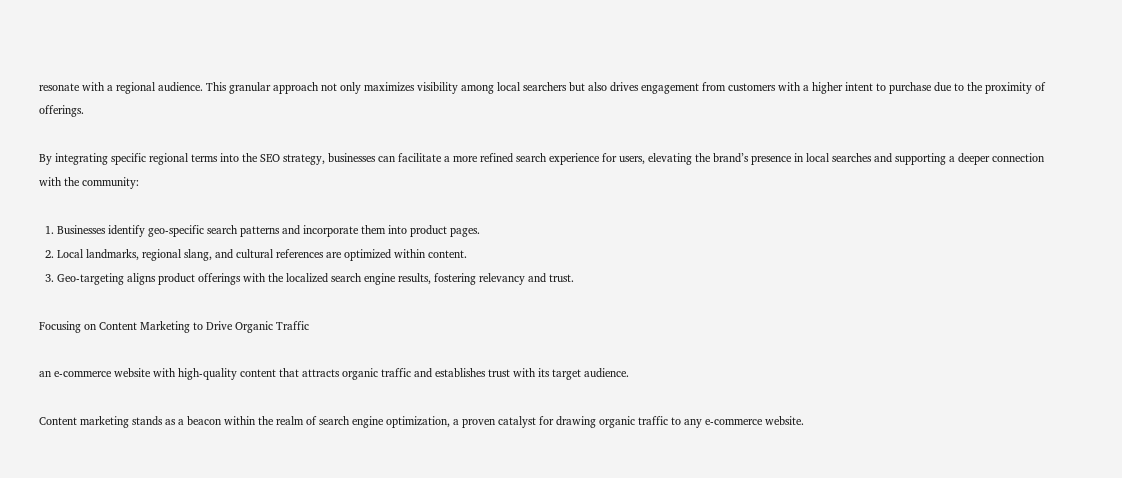resonate with a regional audience. This granular approach not only maximizes visibility among local searchers but also drives engagement from customers with a higher intent to purchase due to the proximity of offerings.

By integrating specific regional terms into the SEO strategy, businesses can facilitate a more refined search experience for users, elevating the brand’s presence in local searches and supporting a deeper connection with the community:

  1. Businesses identify geo-specific search patterns and incorporate them into product pages.
  2. Local landmarks, regional slang, and cultural references are optimized within content.
  3. Geo-targeting aligns product offerings with the localized search engine results, fostering relevancy and trust.

Focusing on Content Marketing to Drive Organic Traffic

an e-commerce website with high-quality content that attracts organic traffic and establishes trust with its target audience.

Content marketing stands as a beacon within the realm of search engine optimization, a proven catalyst for drawing organic traffic to any e-commerce website.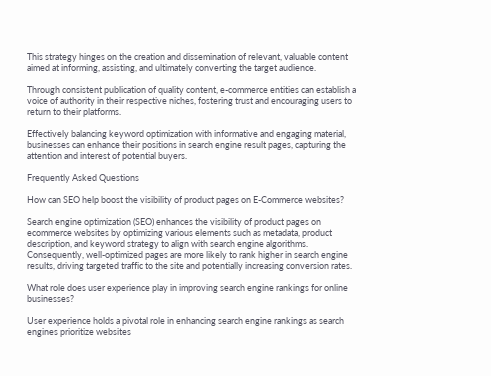This strategy hinges on the creation and dissemination of relevant, valuable content aimed at informing, assisting, and ultimately converting the target audience.

Through consistent publication of quality content, e-commerce entities can establish a voice of authority in their respective niches, fostering trust and encouraging users to return to their platforms.

Effectively balancing keyword optimization with informative and engaging material, businesses can enhance their positions in search engine result pages, capturing the attention and interest of potential buyers.

Frequently Asked Questions

How can SEO help boost the visibility of product pages on E-Commerce websites?

Search engine optimization (SEO) enhances the visibility of product pages on ecommerce websites by optimizing various elements such as metadata, product description, and keyword strategy to align with search engine algorithms. Consequently, well-optimized pages are more likely to rank higher in search engine results, driving targeted traffic to the site and potentially increasing conversion rates.

What role does user experience play in improving search engine rankings for online businesses?

User experience holds a pivotal role in enhancing search engine rankings as search engines prioritize websites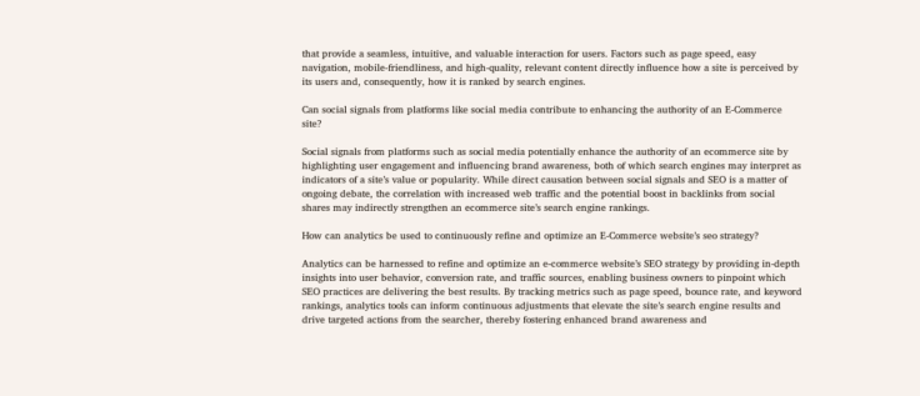that provide a seamless, intuitive, and valuable interaction for users. Factors such as page speed, easy navigation, mobile-friendliness, and high-quality, relevant content directly influence how a site is perceived by its users and, consequently, how it is ranked by search engines.

Can social signals from platforms like social media contribute to enhancing the authority of an E-Commerce site?

Social signals from platforms such as social media potentially enhance the authority of an ecommerce site by highlighting user engagement and influencing brand awareness, both of which search engines may interpret as indicators of a site’s value or popularity. While direct causation between social signals and SEO is a matter of ongoing debate, the correlation with increased web traffic and the potential boost in backlinks from social shares may indirectly strengthen an ecommerce site’s search engine rankings.

How can analytics be used to continuously refine and optimize an E-Commerce website’s seo strategy?

Analytics can be harnessed to refine and optimize an e-commerce website’s SEO strategy by providing in-depth insights into user behavior, conversion rate, and traffic sources, enabling business owners to pinpoint which SEO practices are delivering the best results. By tracking metrics such as page speed, bounce rate, and keyword rankings, analytics tools can inform continuous adjustments that elevate the site’s search engine results and drive targeted actions from the searcher, thereby fostering enhanced brand awareness and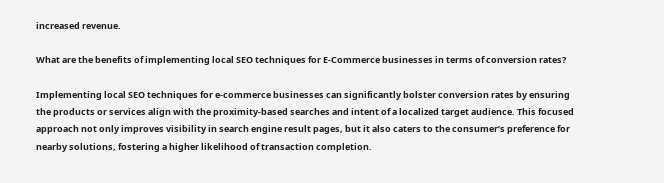increased revenue.

What are the benefits of implementing local SEO techniques for E-Commerce businesses in terms of conversion rates?

Implementing local SEO techniques for e-commerce businesses can significantly bolster conversion rates by ensuring the products or services align with the proximity-based searches and intent of a localized target audience. This focused approach not only improves visibility in search engine result pages, but it also caters to the consumer’s preference for nearby solutions, fostering a higher likelihood of transaction completion.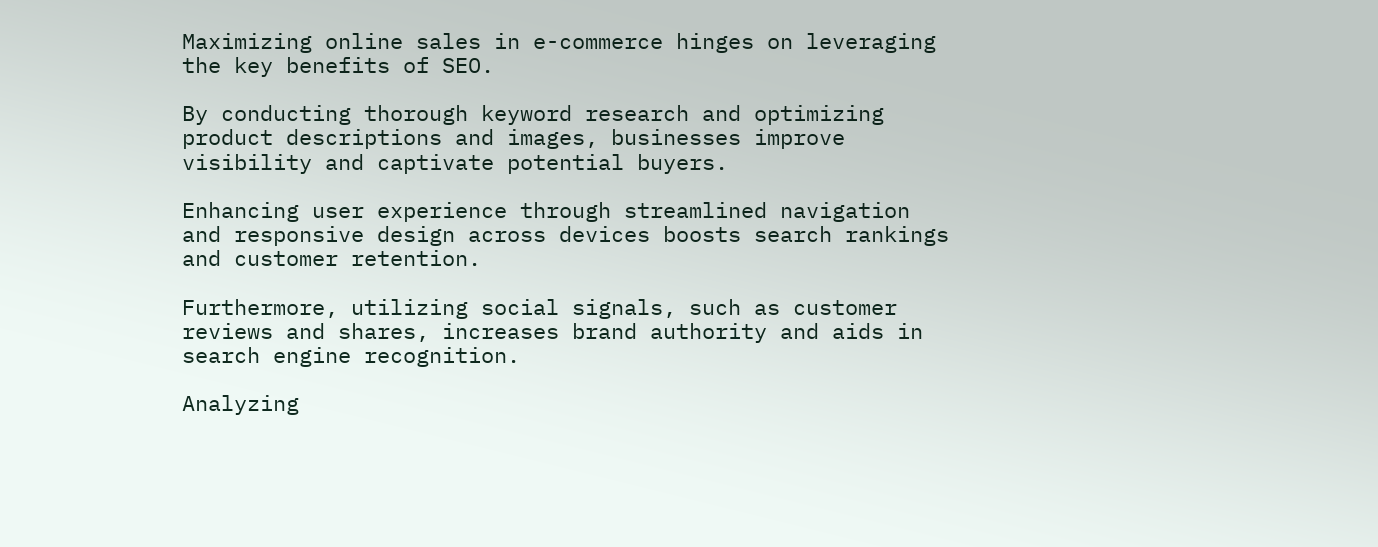Maximizing online sales in e-commerce hinges on leveraging the key benefits of SEO.

By conducting thorough keyword research and optimizing product descriptions and images, businesses improve visibility and captivate potential buyers.

Enhancing user experience through streamlined navigation and responsive design across devices boosts search rankings and customer retention.

Furthermore, utilizing social signals, such as customer reviews and shares, increases brand authority and aids in search engine recognition.

Analyzing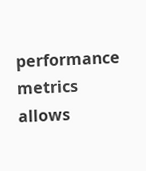performance metrics allows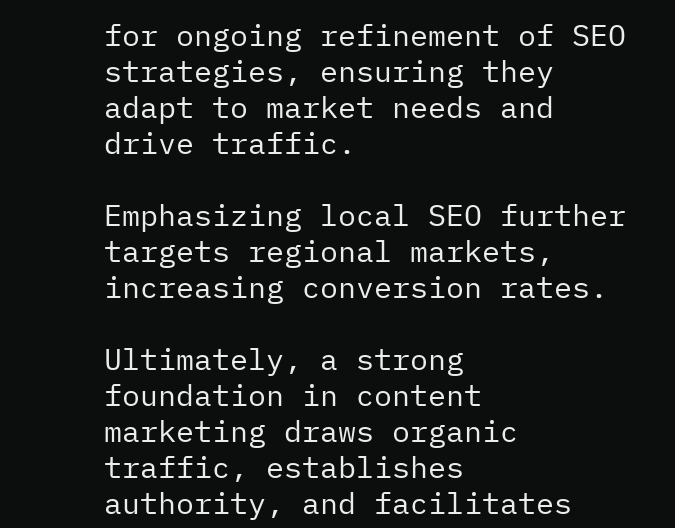for ongoing refinement of SEO strategies, ensuring they adapt to market needs and drive traffic.

Emphasizing local SEO further targets regional markets, increasing conversion rates.

Ultimately, a strong foundation in content marketing draws organic traffic, establishes authority, and facilitates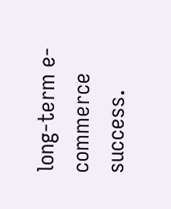long-term e-commerce success.